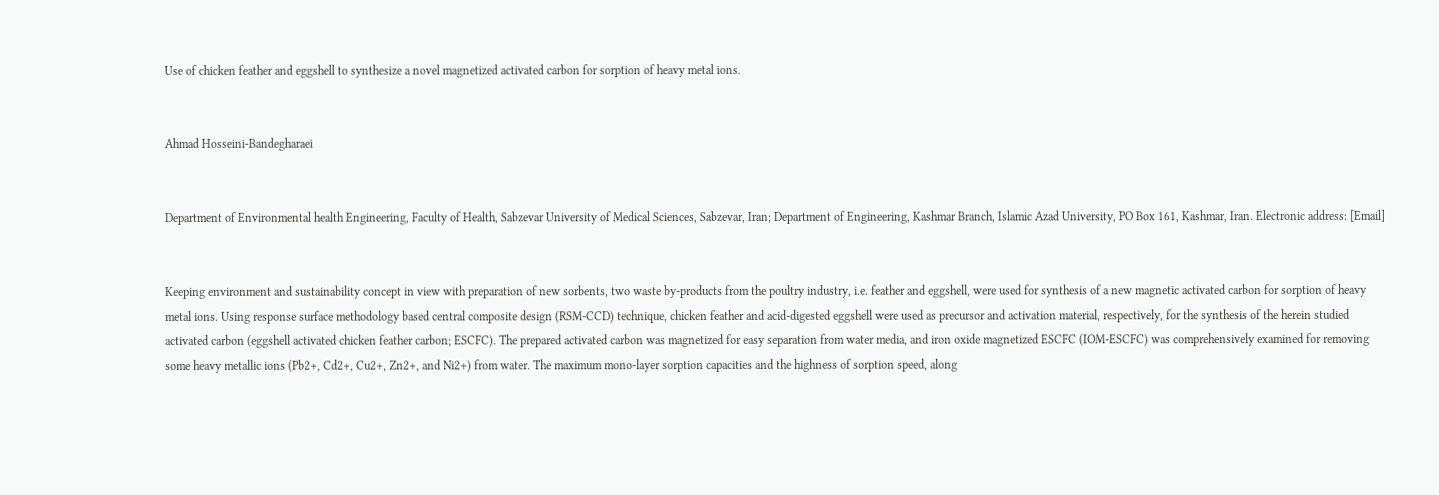Use of chicken feather and eggshell to synthesize a novel magnetized activated carbon for sorption of heavy metal ions.


Ahmad Hosseini-Bandegharaei


Department of Environmental health Engineering, Faculty of Health, Sabzevar University of Medical Sciences, Sabzevar, Iran; Department of Engineering, Kashmar Branch, Islamic Azad University, PO Box 161, Kashmar, Iran. Electronic address: [Email]


Keeping environment and sustainability concept in view with preparation of new sorbents, two waste by-products from the poultry industry, i.e. feather and eggshell, were used for synthesis of a new magnetic activated carbon for sorption of heavy metal ions. Using response surface methodology based central composite design (RSM-CCD) technique, chicken feather and acid-digested eggshell were used as precursor and activation material, respectively, for the synthesis of the herein studied activated carbon (eggshell activated chicken feather carbon; ESCFC). The prepared activated carbon was magnetized for easy separation from water media, and iron oxide magnetized ESCFC (IOM-ESCFC) was comprehensively examined for removing some heavy metallic ions (Pb2+, Cd2+, Cu2+, Zn2+, and Ni2+) from water. The maximum mono-layer sorption capacities and the highness of sorption speed, along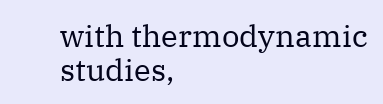with thermodynamic studies,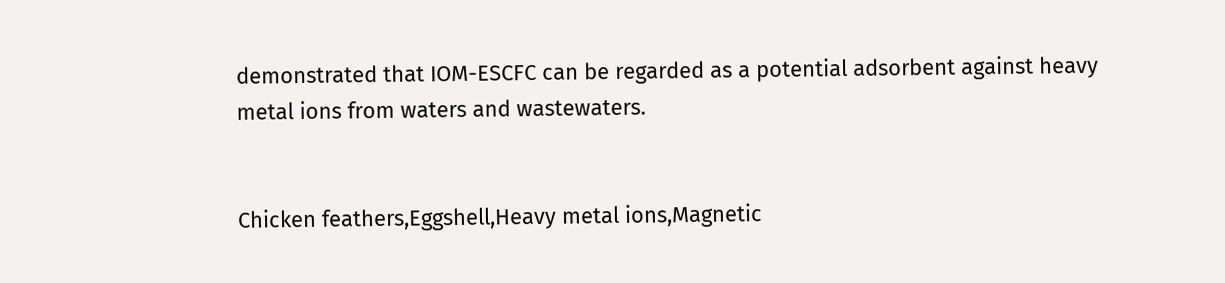demonstrated that IOM-ESCFC can be regarded as a potential adsorbent against heavy metal ions from waters and wastewaters.


Chicken feathers,Eggshell,Heavy metal ions,Magnetic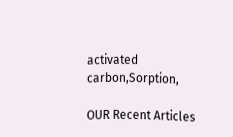activated carbon,Sorption,

OUR Recent Articles